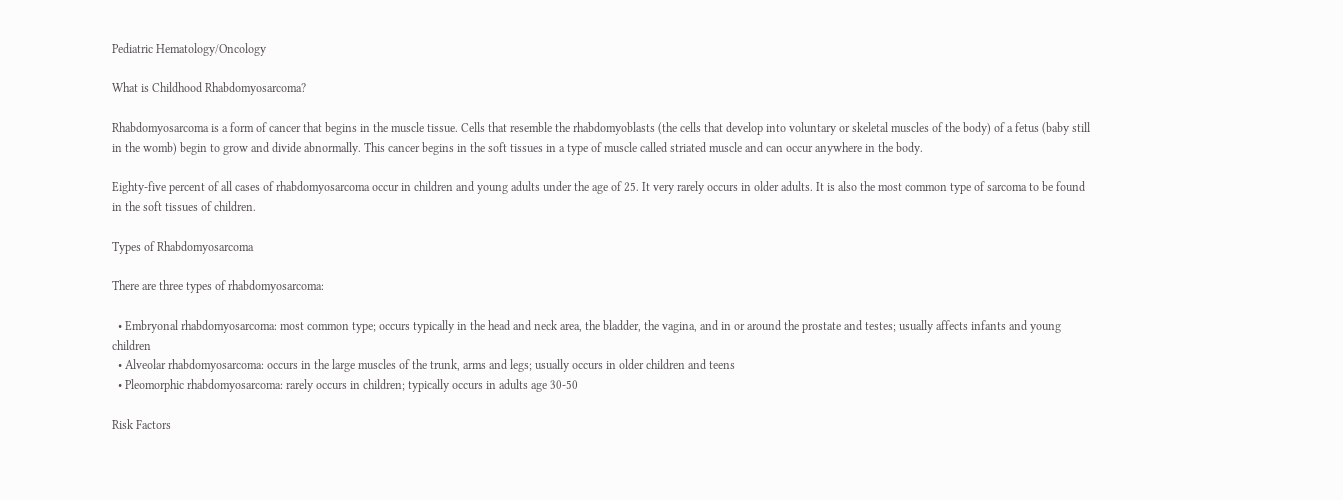Pediatric Hematology/Oncology

What is Childhood Rhabdomyosarcoma?

Rhabdomyosarcoma is a form of cancer that begins in the muscle tissue. Cells that resemble the rhabdomyoblasts (the cells that develop into voluntary or skeletal muscles of the body) of a fetus (baby still in the womb) begin to grow and divide abnormally. This cancer begins in the soft tissues in a type of muscle called striated muscle and can occur anywhere in the body.

Eighty-five percent of all cases of rhabdomyosarcoma occur in children and young adults under the age of 25. It very rarely occurs in older adults. It is also the most common type of sarcoma to be found in the soft tissues of children.

Types of Rhabdomyosarcoma

There are three types of rhabdomyosarcoma:

  • Embryonal rhabdomyosarcoma: most common type; occurs typically in the head and neck area, the bladder, the vagina, and in or around the prostate and testes; usually affects infants and young children
  • Alveolar rhabdomyosarcoma: occurs in the large muscles of the trunk, arms and legs; usually occurs in older children and teens
  • Pleomorphic rhabdomyosarcoma: rarely occurs in children; typically occurs in adults age 30-50

Risk Factors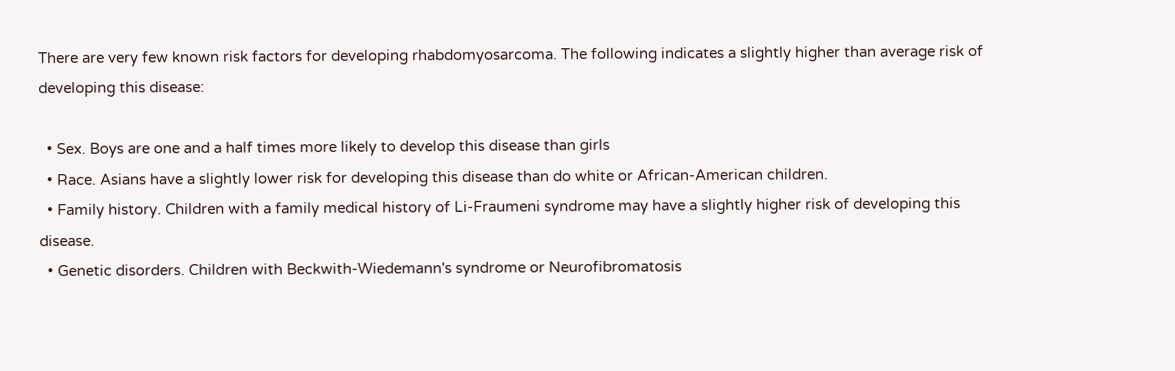There are very few known risk factors for developing rhabdomyosarcoma. The following indicates a slightly higher than average risk of developing this disease:

  • Sex. Boys are one and a half times more likely to develop this disease than girls
  • Race. Asians have a slightly lower risk for developing this disease than do white or African-American children.
  • Family history. Children with a family medical history of Li-Fraumeni syndrome may have a slightly higher risk of developing this disease.
  • Genetic disorders. Children with Beckwith-Wiedemann's syndrome or Neurofibromatosis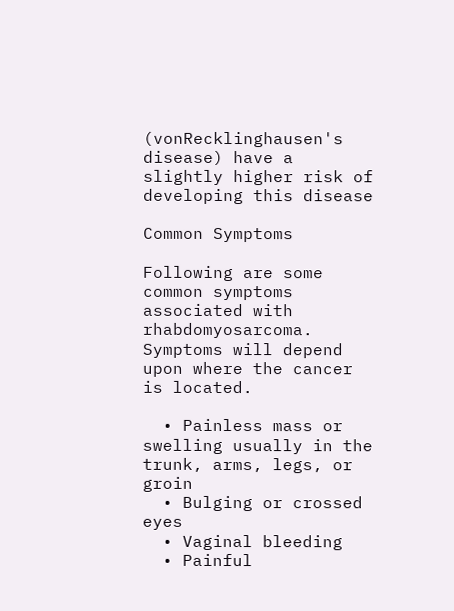(vonRecklinghausen's disease) have a slightly higher risk of developing this disease

Common Symptoms

Following are some common symptoms associated with rhabdomyosarcoma. Symptoms will depend upon where the cancer is located.

  • Painless mass or swelling usually in the trunk, arms, legs, or groin
  • Bulging or crossed eyes
  • Vaginal bleeding
  • Painful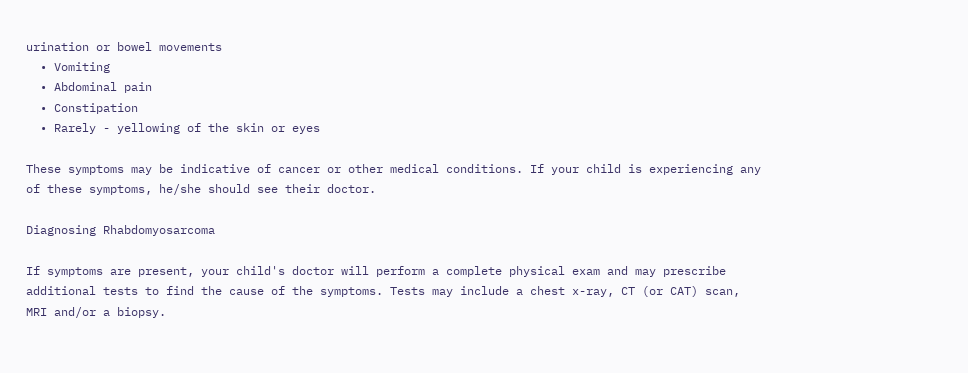urination or bowel movements
  • Vomiting
  • Abdominal pain
  • Constipation
  • Rarely - yellowing of the skin or eyes

These symptoms may be indicative of cancer or other medical conditions. If your child is experiencing any of these symptoms, he/she should see their doctor.

Diagnosing Rhabdomyosarcoma

If symptoms are present, your child's doctor will perform a complete physical exam and may prescribe additional tests to find the cause of the symptoms. Tests may include a chest x-ray, CT (or CAT) scan, MRI and/or a biopsy.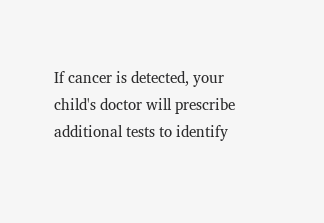If cancer is detected, your child's doctor will prescribe additional tests to identify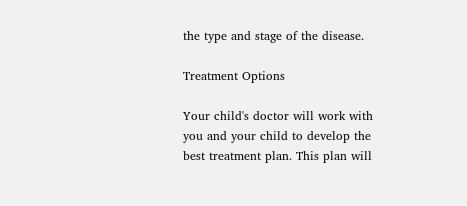the type and stage of the disease.

Treatment Options

Your child's doctor will work with you and your child to develop the best treatment plan. This plan will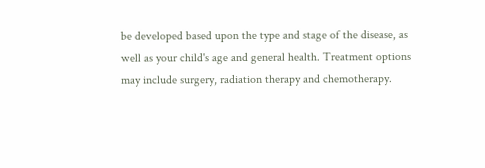be developed based upon the type and stage of the disease, as well as your child's age and general health. Treatment options may include surgery, radiation therapy and chemotherapy.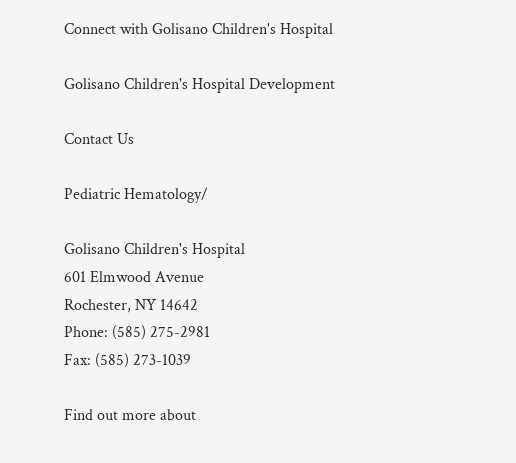Connect with Golisano Children's Hospital

Golisano Children's Hospital Development

Contact Us

Pediatric Hematology/

Golisano Children's Hospital
601 Elmwood Avenue
Rochester, NY 14642
Phone: (585) 275-2981
Fax: (585) 273-1039

Find out more about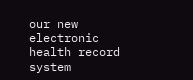our new electronic health record system